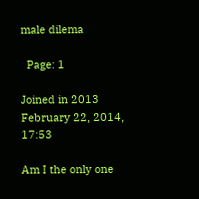male dilema

  Page: 1

Joined in 2013
February 22, 2014, 17:53

Am I the only one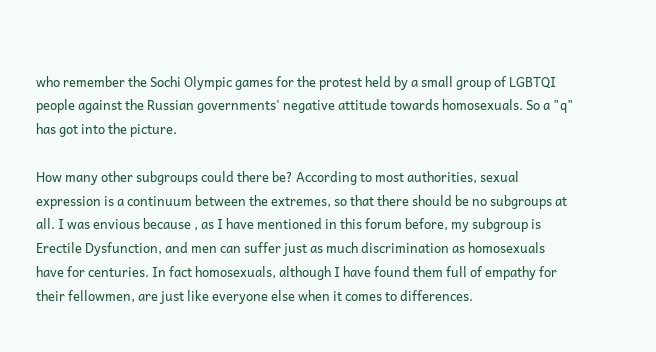who remember the Sochi Olympic games for the protest held by a small group of LGBTQI people against the Russian governments' negative attitude towards homosexuals. So a "q" has got into the picture.

How many other subgroups could there be? According to most authorities, sexual expression is a continuum between the extremes, so that there should be no subgroups at all. I was envious because , as I have mentioned in this forum before, my subgroup is Erectile Dysfunction, and men can suffer just as much discrimination as homosexuals have for centuries. In fact homosexuals, although I have found them full of empathy for their fellowmen, are just like everyone else when it comes to differences.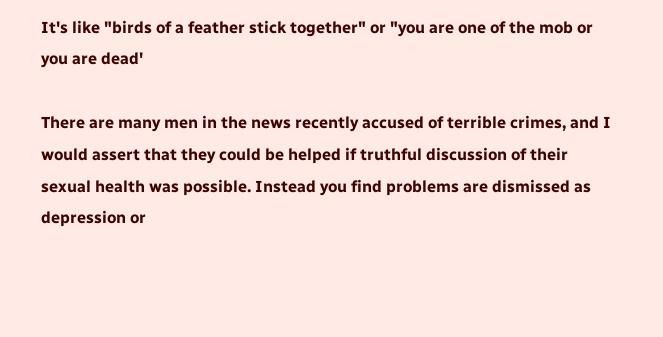It's like "birds of a feather stick together" or "you are one of the mob or you are dead'

There are many men in the news recently accused of terrible crimes, and I would assert that they could be helped if truthful discussion of their sexual health was possible. Instead you find problems are dismissed as depression or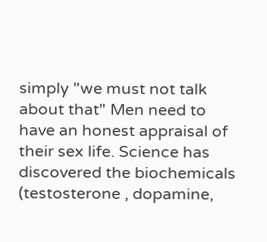simply "we must not talk about that" Men need to have an honest appraisal of their sex life. Science has discovered the biochemicals (testosterone , dopamine,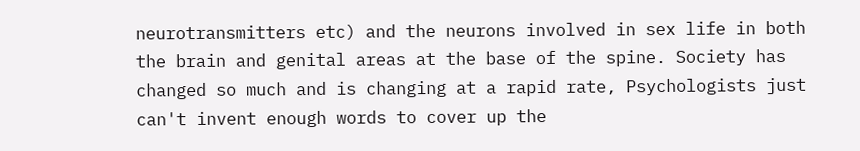neurotransmitters etc) and the neurons involved in sex life in both the brain and genital areas at the base of the spine. Society has changed so much and is changing at a rapid rate, Psychologists just can't invent enough words to cover up the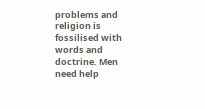problems and religion is fossilised with words and doctrine. Men need help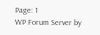Page: 1
WP Forum Server by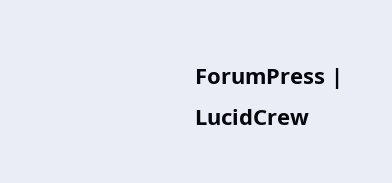ForumPress | LucidCrew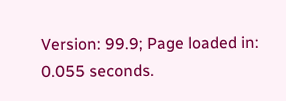Version: 99.9; Page loaded in: 0.055 seconds.